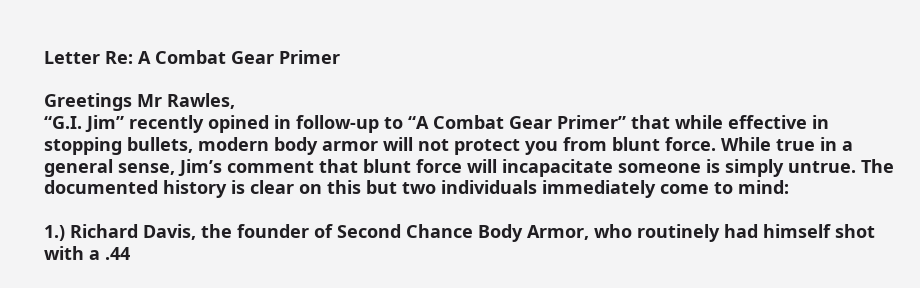Letter Re: A Combat Gear Primer

Greetings Mr Rawles,
“G.I. Jim” recently opined in follow-up to “A Combat Gear Primer” that while effective in stopping bullets, modern body armor will not protect you from blunt force. While true in a general sense, Jim’s comment that blunt force will incapacitate someone is simply untrue. The documented history is clear on this but two individuals immediately come to mind:

1.) Richard Davis, the founder of Second Chance Body Armor, who routinely had himself shot with a .44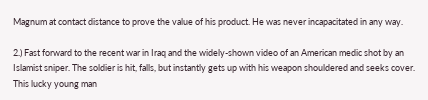Magnum at contact distance to prove the value of his product. He was never incapacitated in any way.

2.) Fast forward to the recent war in Iraq and the widely-shown video of an American medic shot by an Islamist sniper. The soldier is hit, falls, but instantly gets up with his weapon shouldered and seeks cover. This lucky young man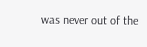was never out of the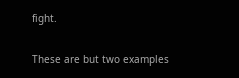fight.

These are but two examples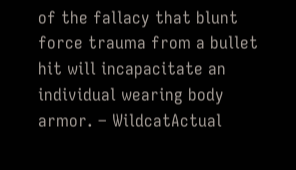of the fallacy that blunt force trauma from a bullet hit will incapacitate an individual wearing body armor. – WildcatActual